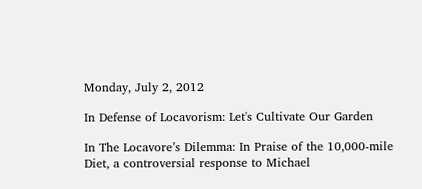Monday, July 2, 2012

In Defense of Locavorism: Let's Cultivate Our Garden

In The Locavore’s Dilemma: In Praise of the 10,000-mile Diet, a controversial response to Michael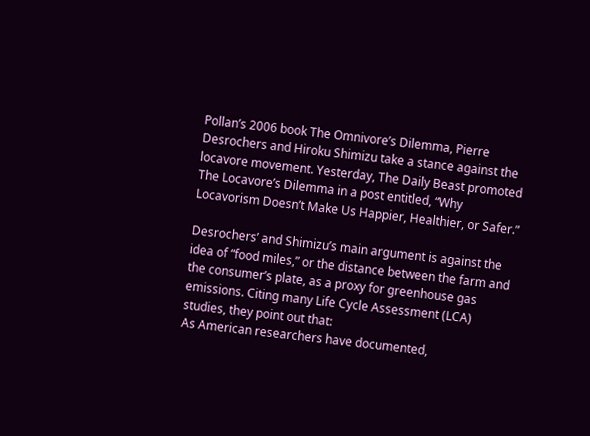Pollan’s 2006 book The Omnivore’s Dilemma, Pierre Desrochers and Hiroku Shimizu take a stance against the locavore movement. Yesterday, The Daily Beast promoted The Locavore’s Dilemma in a post entitled, “Why Locavorism Doesn’t Make Us Happier, Healthier, or Safer.”

Desrochers’ and Shimizu’s main argument is against the idea of “food miles,” or the distance between the farm and the consumer’s plate, as a proxy for greenhouse gas emissions. Citing many Life Cycle Assessment (LCA) studies, they point out that:
As American researchers have documented,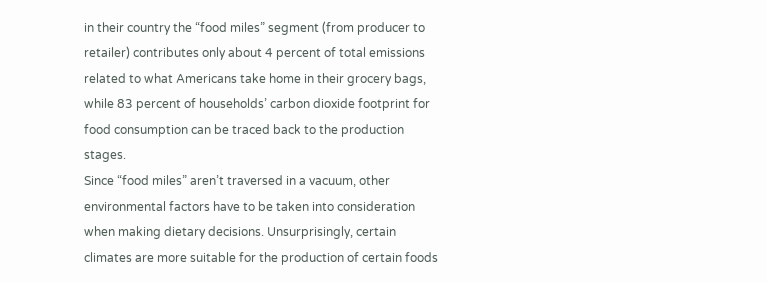in their country the “food miles” segment (from producer to retailer) contributes only about 4 percent of total emissions related to what Americans take home in their grocery bags, while 83 percent of households’ carbon dioxide footprint for food consumption can be traced back to the production stages.
Since “food miles” aren’t traversed in a vacuum, other environmental factors have to be taken into consideration when making dietary decisions. Unsurprisingly, certain climates are more suitable for the production of certain foods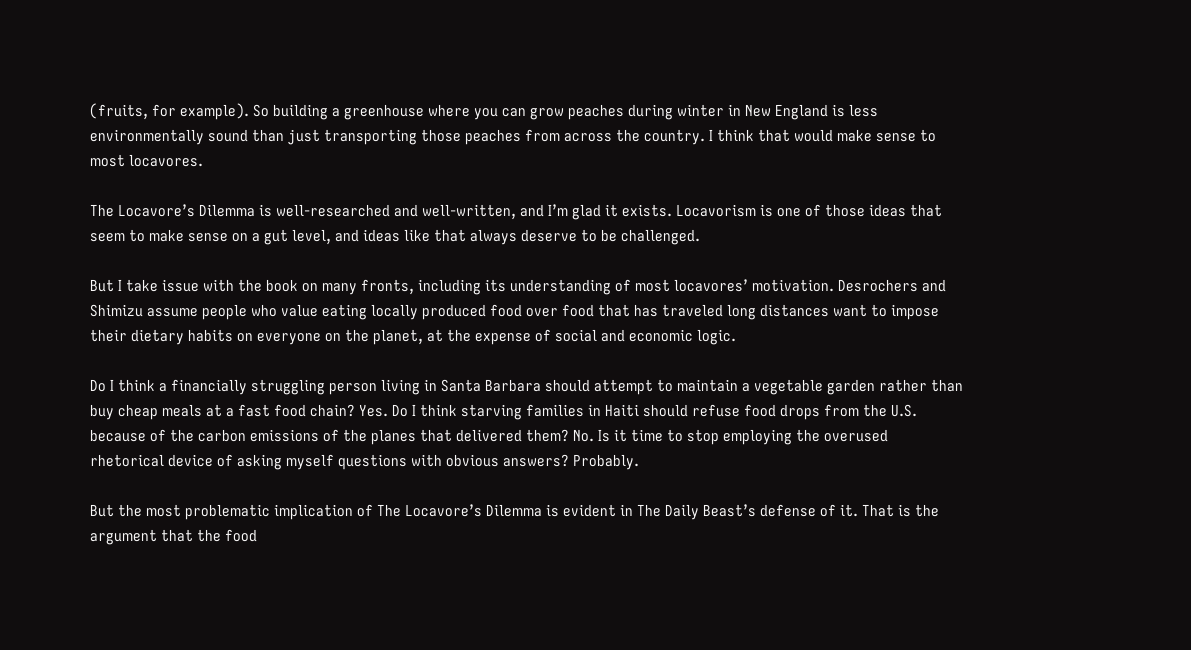(fruits, for example). So building a greenhouse where you can grow peaches during winter in New England is less environmentally sound than just transporting those peaches from across the country. I think that would make sense to most locavores.

The Locavore’s Dilemma is well-researched and well-written, and I’m glad it exists. Locavorism is one of those ideas that seem to make sense on a gut level, and ideas like that always deserve to be challenged.

But I take issue with the book on many fronts, including its understanding of most locavores’ motivation. Desrochers and Shimizu assume people who value eating locally produced food over food that has traveled long distances want to impose their dietary habits on everyone on the planet, at the expense of social and economic logic.

Do I think a financially struggling person living in Santa Barbara should attempt to maintain a vegetable garden rather than buy cheap meals at a fast food chain? Yes. Do I think starving families in Haiti should refuse food drops from the U.S. because of the carbon emissions of the planes that delivered them? No. Is it time to stop employing the overused rhetorical device of asking myself questions with obvious answers? Probably.

But the most problematic implication of The Locavore’s Dilemma is evident in The Daily Beast’s defense of it. That is the argument that the food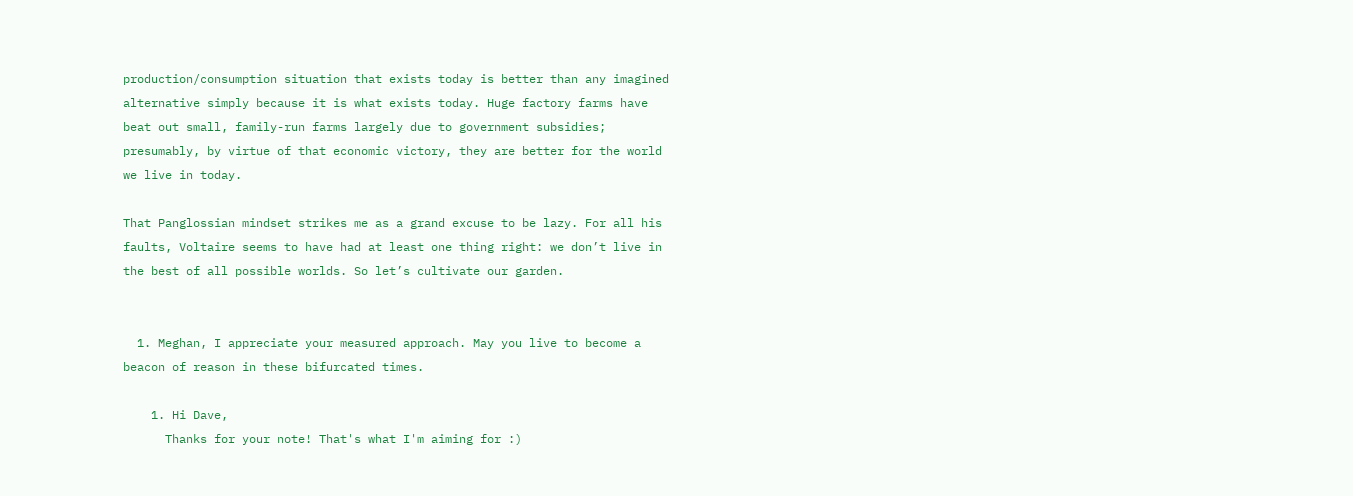production/consumption situation that exists today is better than any imagined alternative simply because it is what exists today. Huge factory farms have beat out small, family-run farms largely due to government subsidies; presumably, by virtue of that economic victory, they are better for the world we live in today.

That Panglossian mindset strikes me as a grand excuse to be lazy. For all his faults, Voltaire seems to have had at least one thing right: we don’t live in the best of all possible worlds. So let’s cultivate our garden.


  1. Meghan, I appreciate your measured approach. May you live to become a beacon of reason in these bifurcated times.

    1. Hi Dave,
      Thanks for your note! That's what I'm aiming for :)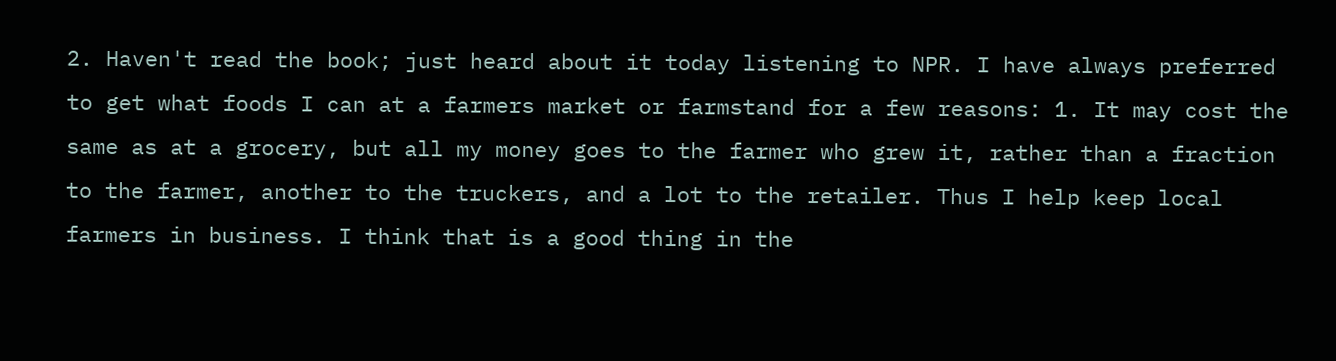2. Haven't read the book; just heard about it today listening to NPR. I have always preferred to get what foods I can at a farmers market or farmstand for a few reasons: 1. It may cost the same as at a grocery, but all my money goes to the farmer who grew it, rather than a fraction to the farmer, another to the truckers, and a lot to the retailer. Thus I help keep local farmers in business. I think that is a good thing in the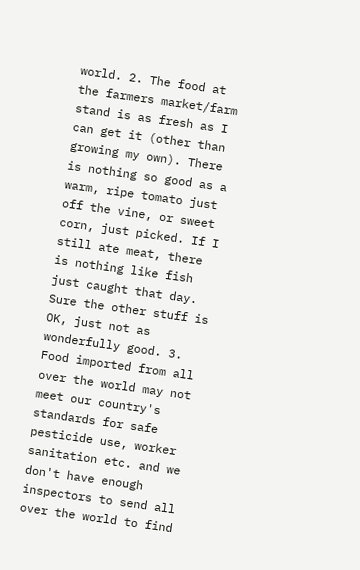world. 2. The food at the farmers market/farm stand is as fresh as I can get it (other than growing my own). There is nothing so good as a warm, ripe tomato just off the vine, or sweet corn, just picked. If I still ate meat, there is nothing like fish just caught that day. Sure the other stuff is OK, just not as wonderfully good. 3. Food imported from all over the world may not meet our country's standards for safe pesticide use, worker sanitation etc. and we don't have enough inspectors to send all over the world to find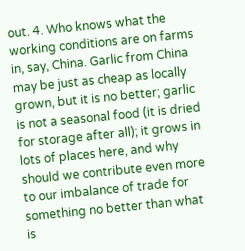out. 4. Who knows what the working conditions are on farms in, say, China. Garlic from China may be just as cheap as locally grown, but it is no better; garlic is not a seasonal food (it is dried for storage after all); it grows in lots of places here, and why should we contribute even more to our imbalance of trade for something no better than what is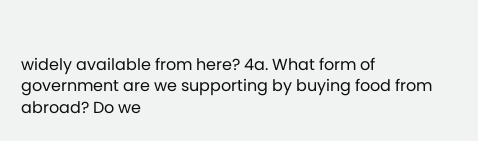widely available from here? 4a. What form of government are we supporting by buying food from abroad? Do we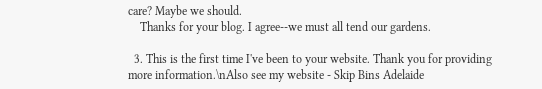care? Maybe we should.
    Thanks for your blog. I agree--we must all tend our gardens.

  3. This is the first time I've been to your website. Thank you for providing more information.\nAlso see my website - Skip Bins Adelaide